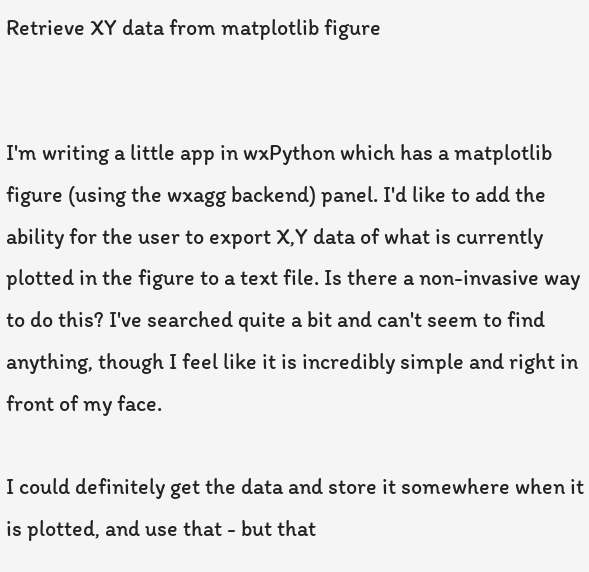Retrieve XY data from matplotlib figure


I'm writing a little app in wxPython which has a matplotlib figure (using the wxagg backend) panel. I'd like to add the ability for the user to export X,Y data of what is currently plotted in the figure to a text file. Is there a non-invasive way to do this? I've searched quite a bit and can't seem to find anything, though I feel like it is incredibly simple and right in front of my face.

I could definitely get the data and store it somewhere when it is plotted, and use that - but that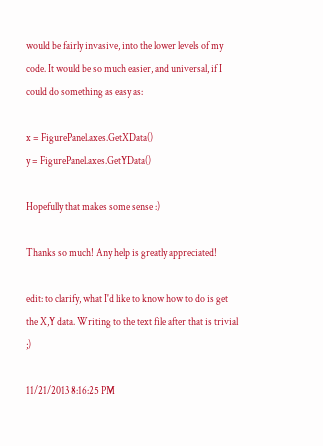would be fairly invasive, into the lower levels of my code. It would be so much easier, and universal, if I could do something as easy as:

x = FigurePanel.axes.GetXData()
y = FigurePanel.axes.GetYData()

Hopefully that makes some sense :)

Thanks so much! Any help is greatly appreciated!

edit: to clarify, what I'd like to know how to do is get the X,Y data. Writing to the text file after that is trivial ;)

11/21/2013 8:16:25 PM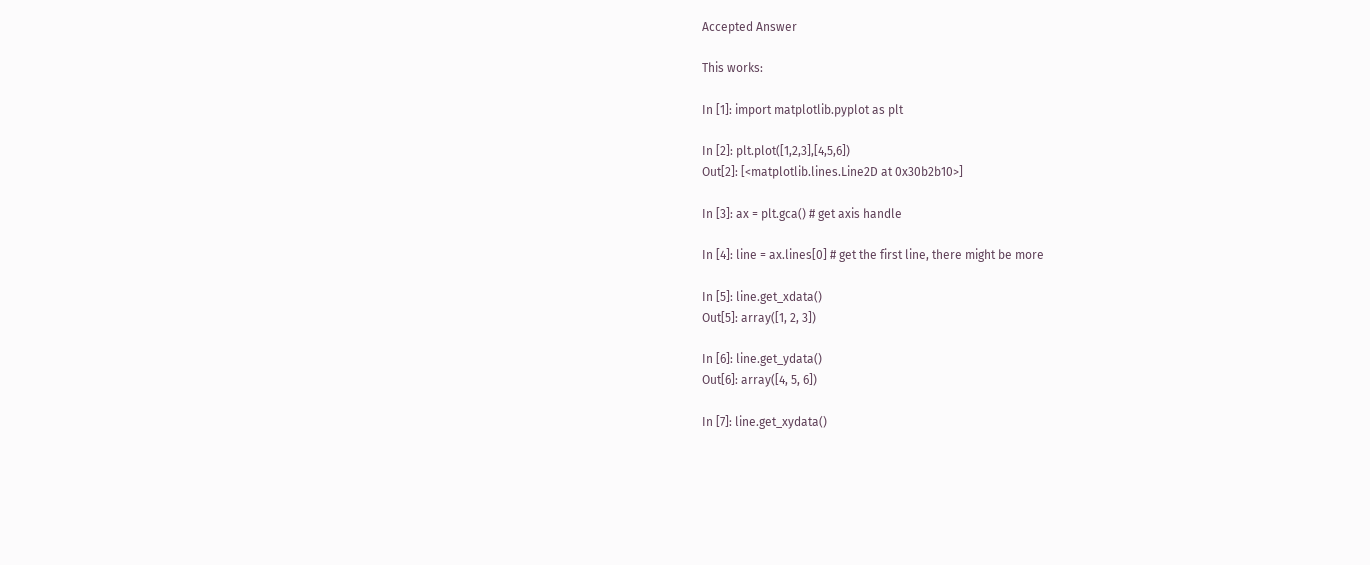Accepted Answer

This works:

In [1]: import matplotlib.pyplot as plt

In [2]: plt.plot([1,2,3],[4,5,6])
Out[2]: [<matplotlib.lines.Line2D at 0x30b2b10>]

In [3]: ax = plt.gca() # get axis handle

In [4]: line = ax.lines[0] # get the first line, there might be more

In [5]: line.get_xdata()
Out[5]: array([1, 2, 3])

In [6]: line.get_ydata()
Out[6]: array([4, 5, 6])

In [7]: line.get_xydata()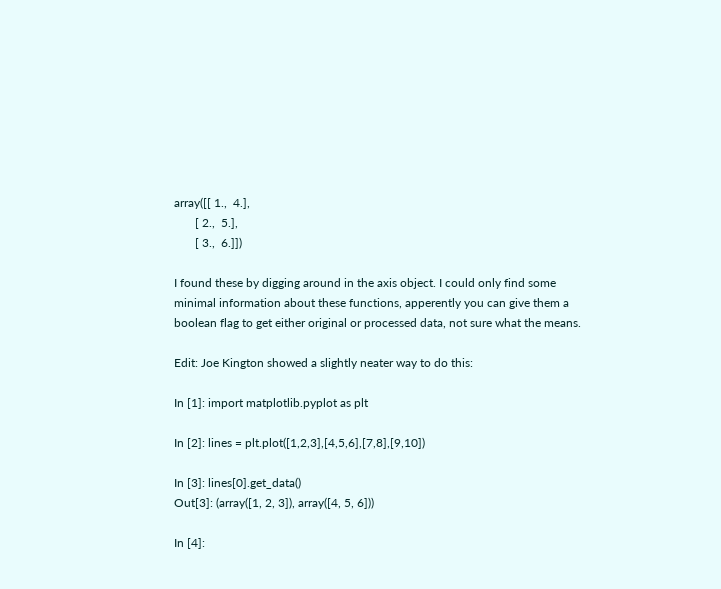array([[ 1.,  4.],
       [ 2.,  5.],
       [ 3.,  6.]])

I found these by digging around in the axis object. I could only find some minimal information about these functions, apperently you can give them a boolean flag to get either original or processed data, not sure what the means.

Edit: Joe Kington showed a slightly neater way to do this:

In [1]: import matplotlib.pyplot as plt

In [2]: lines = plt.plot([1,2,3],[4,5,6],[7,8],[9,10])

In [3]: lines[0].get_data()
Out[3]: (array([1, 2, 3]), array([4, 5, 6]))

In [4]: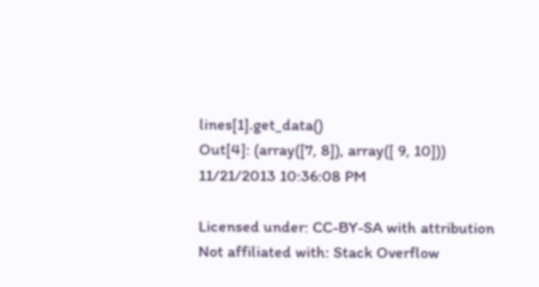lines[1].get_data()
Out[4]: (array([7, 8]), array([ 9, 10]))
11/21/2013 10:36:08 PM

Licensed under: CC-BY-SA with attribution
Not affiliated with: Stack Overflow